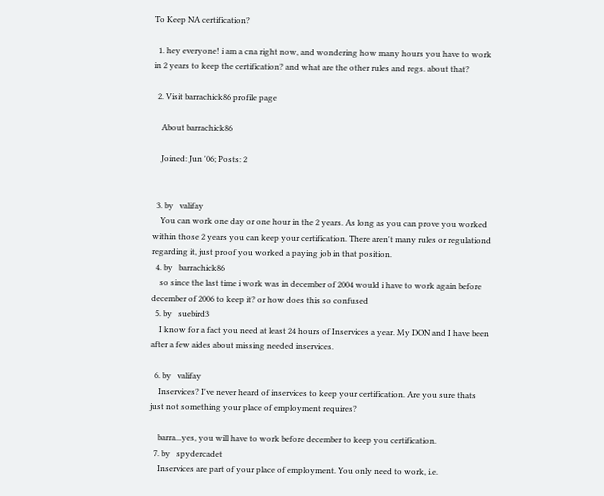To Keep NA certification?

  1. hey everyone! i am a cna right now, and wondering how many hours you have to work in 2 years to keep the certification? and what are the other rules and regs. about that?

  2. Visit barrachick86 profile page

    About barrachick86

    Joined: Jun '06; Posts: 2


  3. by   valifay
    You can work one day or one hour in the 2 years. As long as you can prove you worked within those 2 years you can keep your certification. There aren't many rules or regulationd regarding it, just proof you worked a paying job in that position.
  4. by   barrachick86
    so since the last time i work was in december of 2004 would i have to work again before december of 2006 to keep it? or how does this so confused
  5. by   suebird3
    I know for a fact you need at least 24 hours of Inservices a year. My DON and I have been after a few aides about missing needed inservices.

  6. by   valifay
    Inservices? I've never heard of inservices to keep your certification. Are you sure thats just not something your place of employment requires?

    barra...yes, you will have to work before december to keep you certification.
  7. by   spydercadet
    Inservices are part of your place of employment. You only need to work, i.e.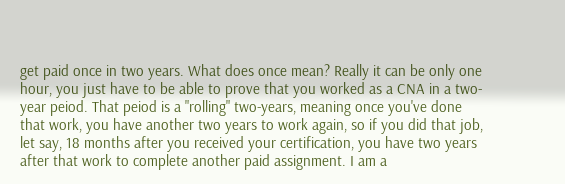get paid once in two years. What does once mean? Really it can be only one hour, you just have to be able to prove that you worked as a CNA in a two-year peiod. That peiod is a "rolling" two-years, meaning once you've done that work, you have another two years to work again, so if you did that job, let say, 18 months after you received your certification, you have two years after that work to complete another paid assignment. I am a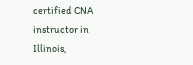certified CNA instructor in Illinois,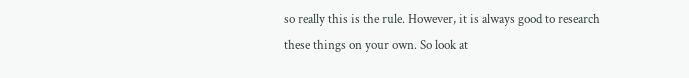so really this is the rule. However, it is always good to research these things on your own. So look at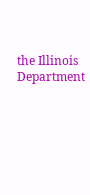the Illinois Department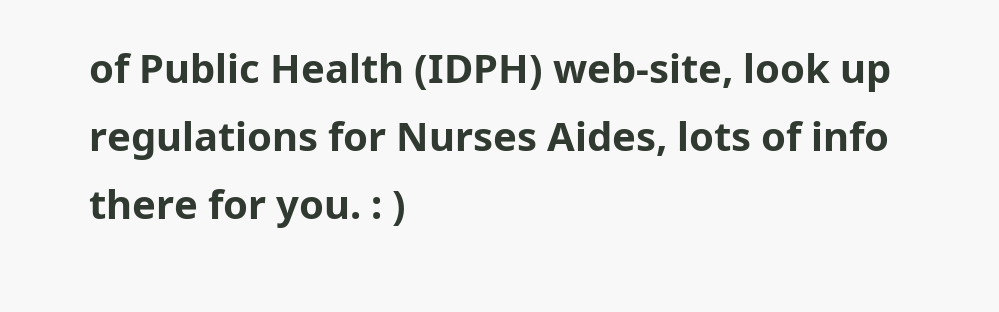of Public Health (IDPH) web-site, look up regulations for Nurses Aides, lots of info there for you. : )